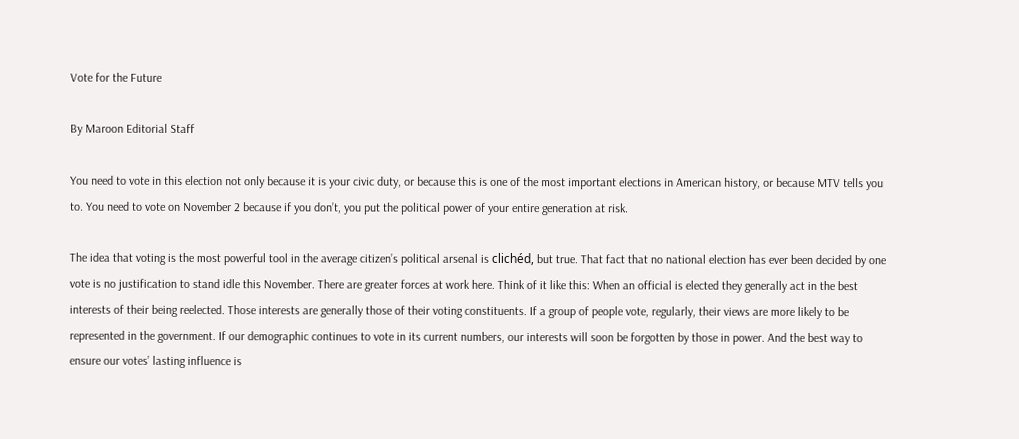Vote for the Future

By Maroon Editorial Staff

You need to vote in this election not only because it is your civic duty, or because this is one of the most important elections in American history, or because MTV tells you to. You need to vote on November 2 because if you don’t, you put the political power of your entire generation at risk.

The idea that voting is the most powerful tool in the average citizen’s political arsenal is clichéd, but true. That fact that no national election has ever been decided by one vote is no justification to stand idle this November. There are greater forces at work here. Think of it like this: When an official is elected they generally act in the best interests of their being reelected. Those interests are generally those of their voting constituents. If a group of people vote, regularly, their views are more likely to be represented in the government. If our demographic continues to vote in its current numbers, our interests will soon be forgotten by those in power. And the best way to ensure our votes’ lasting influence is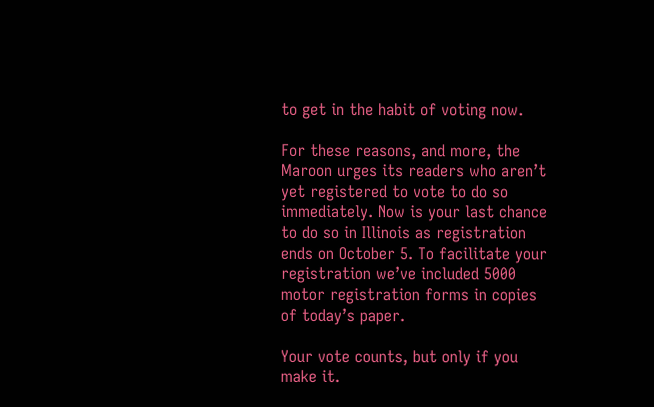to get in the habit of voting now.

For these reasons, and more, the Maroon urges its readers who aren’t yet registered to vote to do so immediately. Now is your last chance to do so in Illinois as registration ends on October 5. To facilitate your registration we’ve included 5000 motor registration forms in copies of today’s paper.

Your vote counts, but only if you make it.